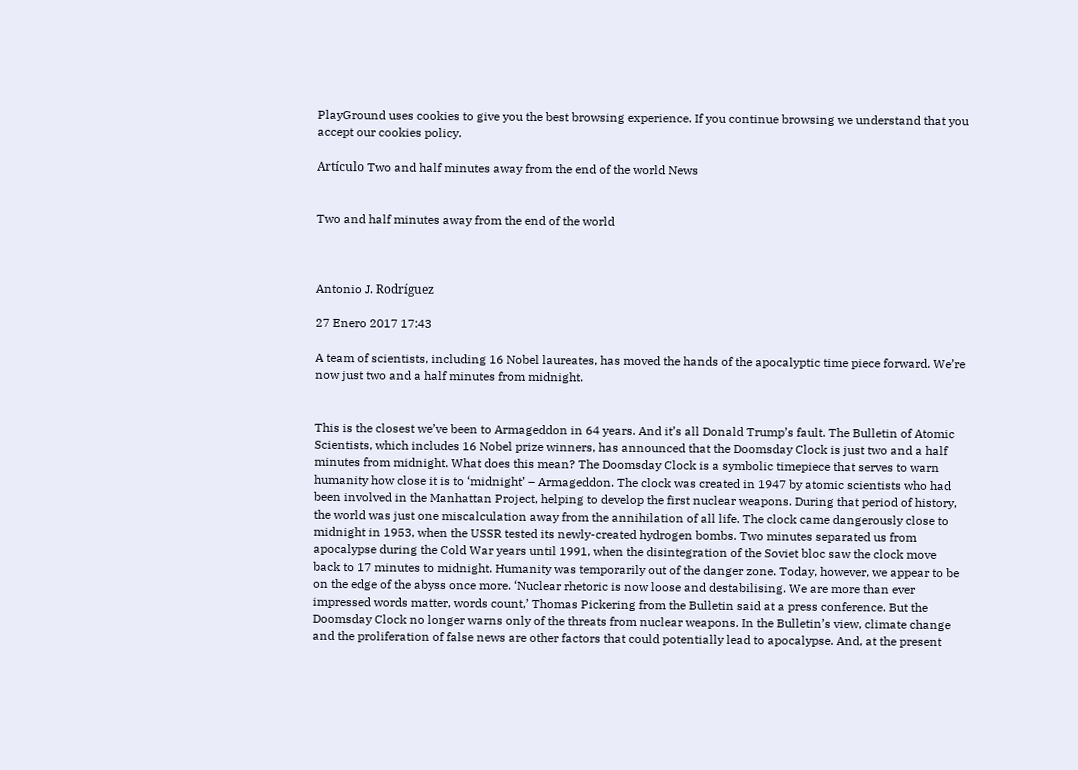PlayGround uses cookies to give you the best browsing experience. If you continue browsing we understand that you accept our cookies policy.

Artículo Two and half minutes away from the end of the world News


Two and half minutes away from the end of the world



Antonio J. Rodríguez

27 Enero 2017 17:43

A team of scientists, including 16 Nobel laureates, has moved the hands of the apocalyptic time piece forward. We’re now just two and a half minutes from midnight.


This is the closest we’ve been to Armageddon in 64 years. And it’s all Donald Trump’s fault. The Bulletin of Atomic Scientists, which includes 16 Nobel prize winners, has announced that the Doomsday Clock is just two and a half minutes from midnight. What does this mean? The Doomsday Clock is a symbolic timepiece that serves to warn humanity how close it is to ‘midnight’ – Armageddon. The clock was created in 1947 by atomic scientists who had been involved in the Manhattan Project, helping to develop the first nuclear weapons. During that period of history, the world was just one miscalculation away from the annihilation of all life. The clock came dangerously close to midnight in 1953, when the USSR tested its newly-created hydrogen bombs. Two minutes separated us from apocalypse during the Cold War years until 1991, when the disintegration of the Soviet bloc saw the clock move back to 17 minutes to midnight. Humanity was temporarily out of the danger zone. Today, however, we appear to be on the edge of the abyss once more. ‘Nuclear rhetoric is now loose and destabilising. We are more than ever impressed words matter, words count,’ Thomas Pickering from the Bulletin said at a press conference. But the Doomsday Clock no longer warns only of the threats from nuclear weapons. In the Bulletin’s view, climate change and the proliferation of false news are other factors that could potentially lead to apocalypse. And, at the present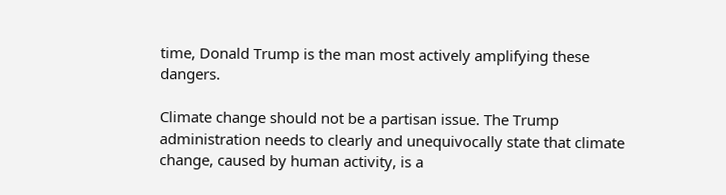time, Donald Trump is the man most actively amplifying these dangers.

Climate change should not be a partisan issue. The Trump administration needs to clearly and unequivocally state that climate change, caused by human activity, is a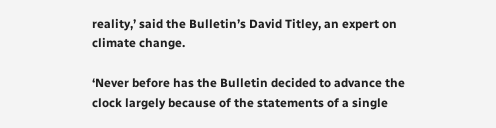reality,’ said the Bulletin’s David Titley, an expert on climate change.

‘Never before has the Bulletin decided to advance the clock largely because of the statements of a single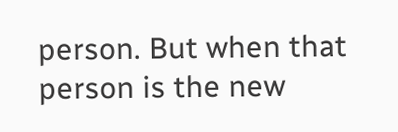person. But when that person is the new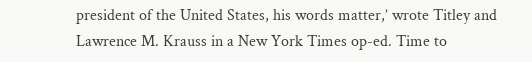president of the United States, his words matter,’ wrote Titley and Lawrence M. Krauss in a New York Times op-ed. Time to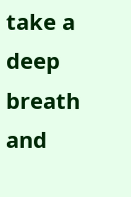take a deep breath and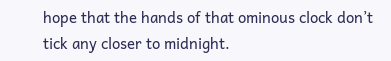hope that the hands of that ominous clock don’t tick any closer to midnight.